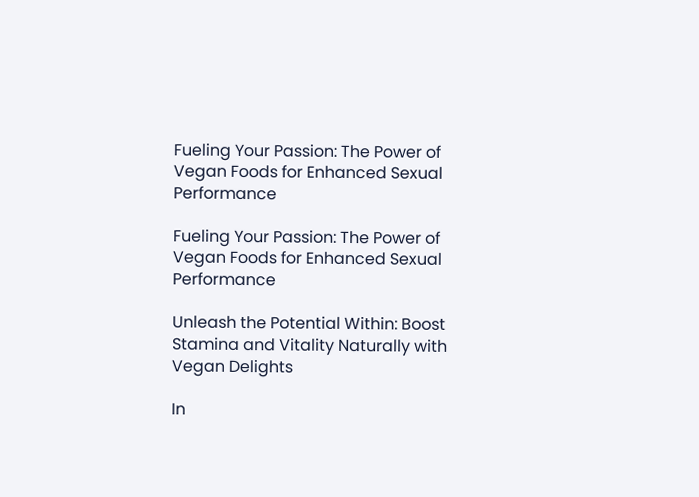Fueling Your Passion: The Power of Vegan Foods for Enhanced Sexual Performance

Fueling Your Passion: The Power of Vegan Foods for Enhanced Sexual Performance

Unleash the Potential Within: Boost Stamina and Vitality Naturally with Vegan Delights

In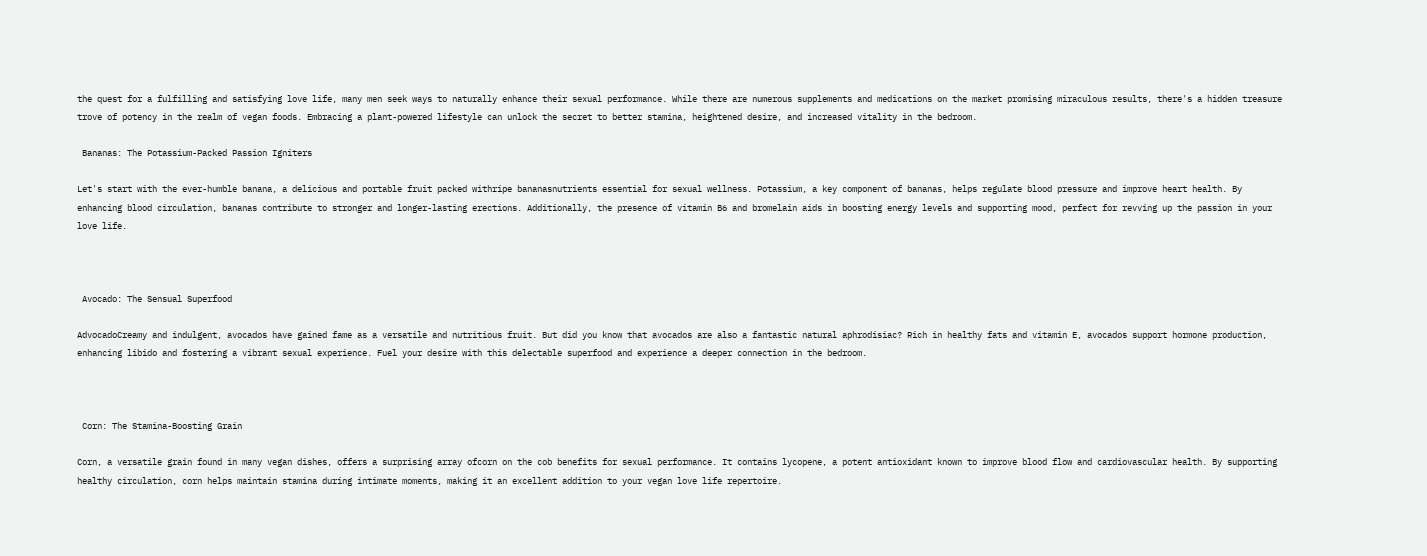the quest for a fulfilling and satisfying love life, many men seek ways to naturally enhance their sexual performance. While there are numerous supplements and medications on the market promising miraculous results, there's a hidden treasure trove of potency in the realm of vegan foods. Embracing a plant-powered lifestyle can unlock the secret to better stamina, heightened desire, and increased vitality in the bedroom.

 Bananas: The Potassium-Packed Passion Igniters

Let's start with the ever-humble banana, a delicious and portable fruit packed withripe bananasnutrients essential for sexual wellness. Potassium, a key component of bananas, helps regulate blood pressure and improve heart health. By enhancing blood circulation, bananas contribute to stronger and longer-lasting erections. Additionally, the presence of vitamin B6 and bromelain aids in boosting energy levels and supporting mood, perfect for revving up the passion in your love life.



 Avocado: The Sensual Superfood

AdvocadoCreamy and indulgent, avocados have gained fame as a versatile and nutritious fruit. But did you know that avocados are also a fantastic natural aphrodisiac? Rich in healthy fats and vitamin E, avocados support hormone production, enhancing libido and fostering a vibrant sexual experience. Fuel your desire with this delectable superfood and experience a deeper connection in the bedroom.



 Corn: The Stamina-Boosting Grain

Corn, a versatile grain found in many vegan dishes, offers a surprising array ofcorn on the cob benefits for sexual performance. It contains lycopene, a potent antioxidant known to improve blood flow and cardiovascular health. By supporting healthy circulation, corn helps maintain stamina during intimate moments, making it an excellent addition to your vegan love life repertoire.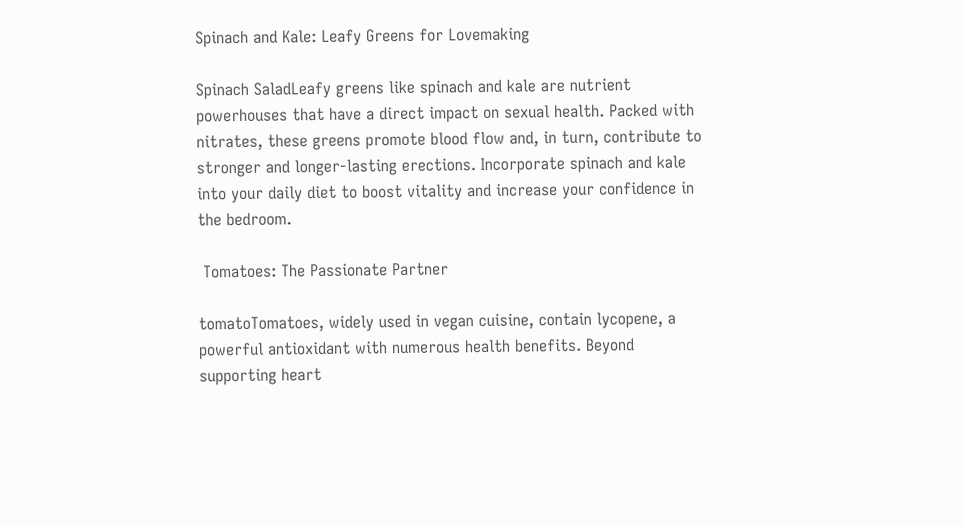Spinach and Kale: Leafy Greens for Lovemaking

Spinach SaladLeafy greens like spinach and kale are nutrient powerhouses that have a direct impact on sexual health. Packed with nitrates, these greens promote blood flow and, in turn, contribute to stronger and longer-lasting erections. Incorporate spinach and kale into your daily diet to boost vitality and increase your confidence in the bedroom.

 Tomatoes: The Passionate Partner

tomatoTomatoes, widely used in vegan cuisine, contain lycopene, a powerful antioxidant with numerous health benefits. Beyond supporting heart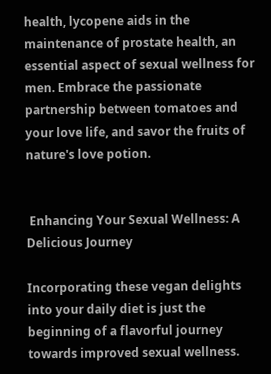health, lycopene aids in the maintenance of prostate health, an essential aspect of sexual wellness for men. Embrace the passionate partnership between tomatoes and your love life, and savor the fruits of nature's love potion.


 Enhancing Your Sexual Wellness: A Delicious Journey

Incorporating these vegan delights into your daily diet is just the beginning of a flavorful journey towards improved sexual wellness.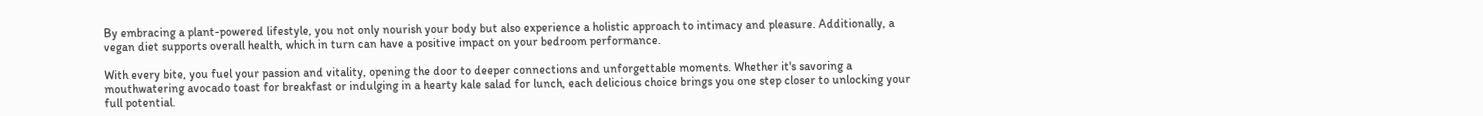By embracing a plant-powered lifestyle, you not only nourish your body but also experience a holistic approach to intimacy and pleasure. Additionally, a vegan diet supports overall health, which in turn can have a positive impact on your bedroom performance.

With every bite, you fuel your passion and vitality, opening the door to deeper connections and unforgettable moments. Whether it's savoring a mouthwatering avocado toast for breakfast or indulging in a hearty kale salad for lunch, each delicious choice brings you one step closer to unlocking your full potential.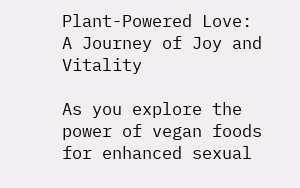Plant-Powered Love: A Journey of Joy and Vitality

As you explore the power of vegan foods for enhanced sexual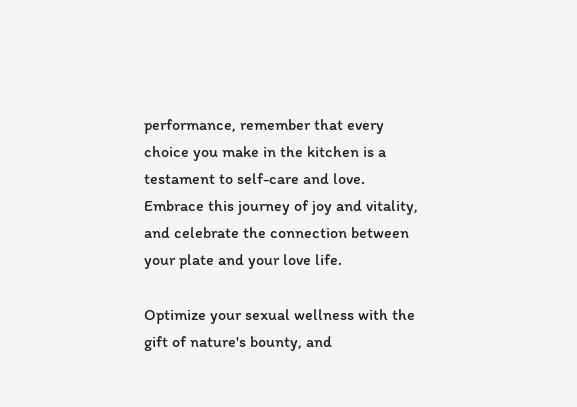performance, remember that every choice you make in the kitchen is a testament to self-care and love. Embrace this journey of joy and vitality, and celebrate the connection between your plate and your love life.

Optimize your sexual wellness with the gift of nature's bounty, and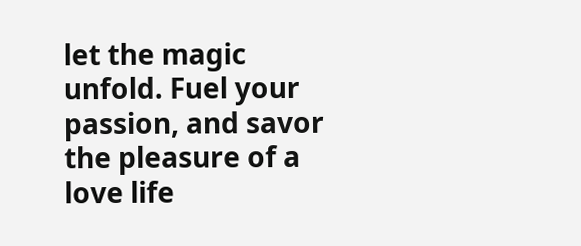let the magic unfold. Fuel your passion, and savor the pleasure of a love life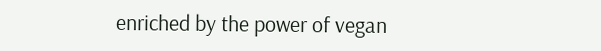enriched by the power of vegan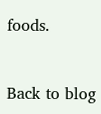foods.


Back to blog